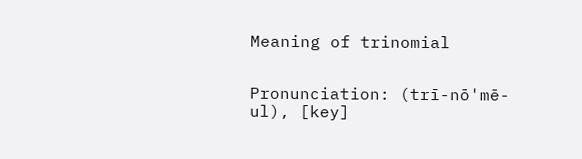Meaning of trinomial


Pronunciation: (trī-nō'mē-ul), [key]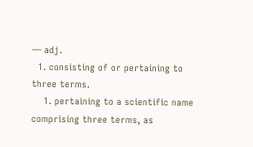— adj.
  1. consisting of or pertaining to three terms.
    1. pertaining to a scientific name comprising three terms, as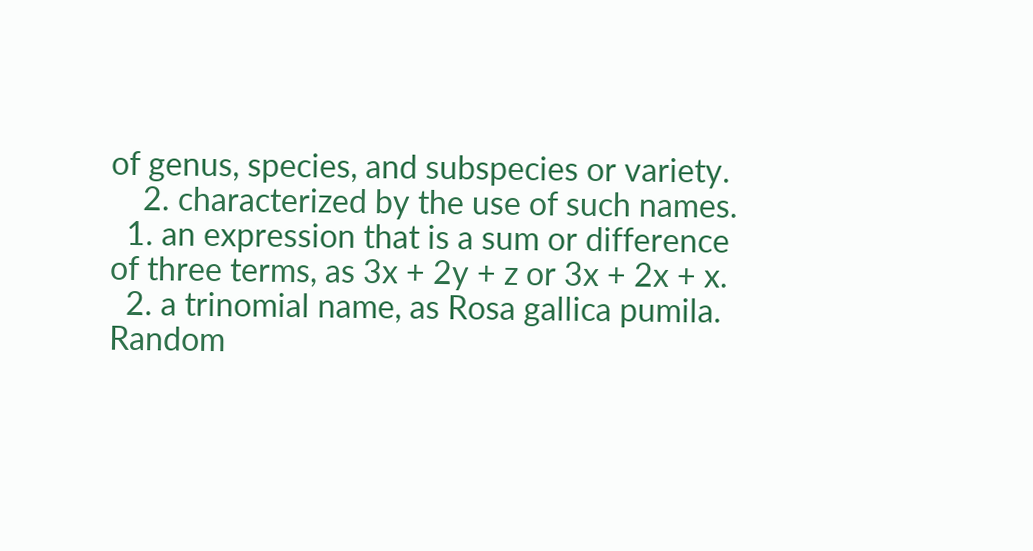of genus, species, and subspecies or variety.
    2. characterized by the use of such names.
  1. an expression that is a sum or difference of three terms, as 3x + 2y + z or 3x + 2x + x.
  2. a trinomial name, as Rosa gallica pumila.
Random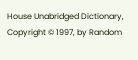House Unabridged Dictionary, Copyright © 1997, by Random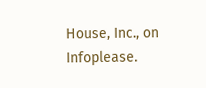House, Inc., on Infoplease.